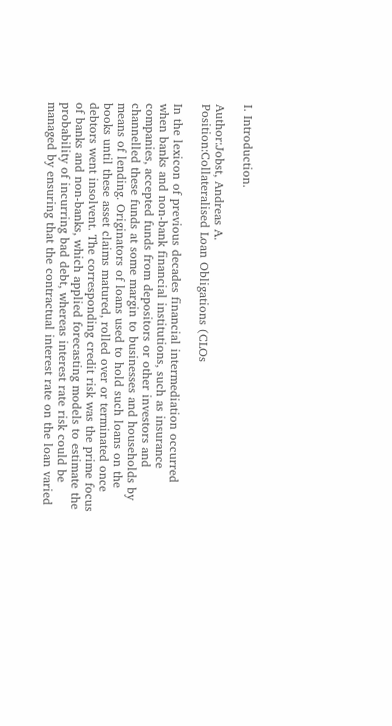I. Introduction.

Author:Jobst, Andreas A.
Position:Collateralised Loan Obligations (CLOs

In the lexicon of previous decades financial intermediation occurred when banks and non-bank financial institutions, such as insurance companies, accepted funds from depositors or other investors and channelled these funds at some margin to businesses and households by means of lending. Originators of loans used to hold such loans on the books until these asset claims matured, rolled over or terminated once debtors went insolvent. The corresponding credit risk was the prime focus of banks and non-banks, which applied forecasting models to estimate the probability of incurring bad debt, whereas interest rate risk could be managed by ensuring that the contractual interest rate on the loan varied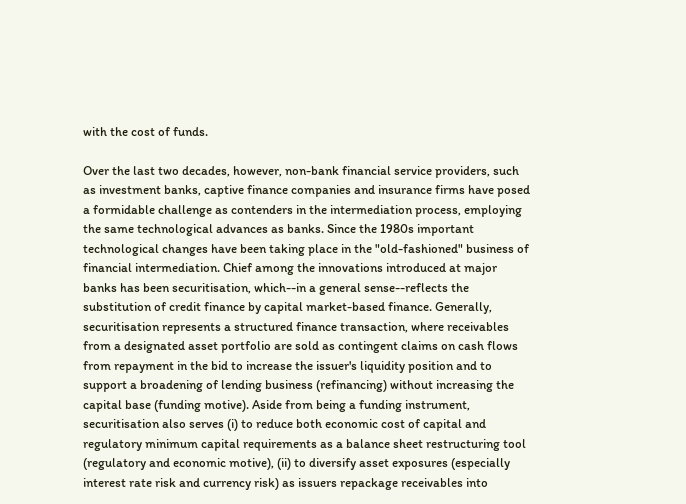with the cost of funds.

Over the last two decades, however, non-bank financial service providers, such as investment banks, captive finance companies and insurance firms have posed a formidable challenge as contenders in the intermediation process, employing the same technological advances as banks. Since the 1980s important technological changes have been taking place in the "old-fashioned" business of financial intermediation. Chief among the innovations introduced at major banks has been securitisation, which--in a general sense--reflects the substitution of credit finance by capital market-based finance. Generally, securitisation represents a structured finance transaction, where receivables from a designated asset portfolio are sold as contingent claims on cash flows from repayment in the bid to increase the issuer's liquidity position and to support a broadening of lending business (refinancing) without increasing the capital base (funding motive). Aside from being a funding instrument, securitisation also serves (i) to reduce both economic cost of capital and regulatory minimum capital requirements as a balance sheet restructuring tool (regulatory and economic motive), (ii) to diversify asset exposures (especially interest rate risk and currency risk) as issuers repackage receivables into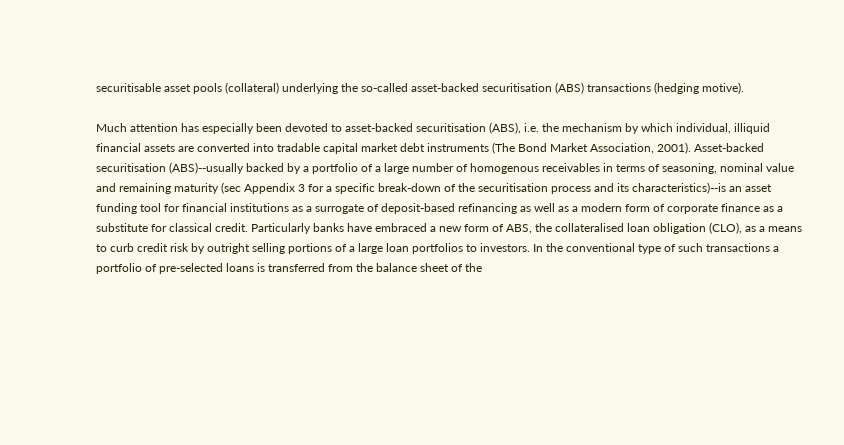securitisable asset pools (collateral) underlying the so-called asset-backed securitisation (ABS) transactions (hedging motive).

Much attention has especially been devoted to asset-backed securitisation (ABS), i.e. the mechanism by which individual, illiquid financial assets are converted into tradable capital market debt instruments (The Bond Market Association, 2001). Asset-backed securitisation (ABS)--usually backed by a portfolio of a large number of homogenous receivables in terms of seasoning, nominal value and remaining maturity (sec Appendix 3 for a specific break-down of the securitisation process and its characteristics)--is an asset funding tool for financial institutions as a surrogate of deposit-based refinancing as well as a modern form of corporate finance as a substitute for classical credit. Particularly banks have embraced a new form of ABS, the collateralised loan obligation (CLO), as a means to curb credit risk by outright selling portions of a large loan portfolios to investors. In the conventional type of such transactions a portfolio of pre-selected loans is transferred from the balance sheet of the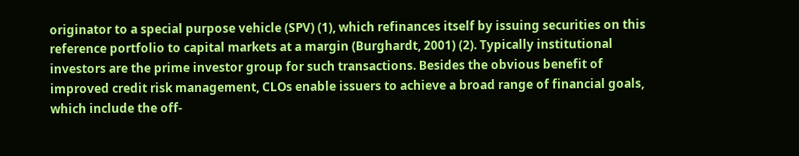originator to a special purpose vehicle (SPV) (1), which refinances itself by issuing securities on this reference portfolio to capital markets at a margin (Burghardt, 2001) (2). Typically institutional investors are the prime investor group for such transactions. Besides the obvious benefit of improved credit risk management, CLOs enable issuers to achieve a broad range of financial goals, which include the off-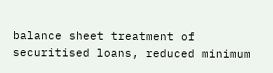balance sheet treatment of securitised loans, reduced minimum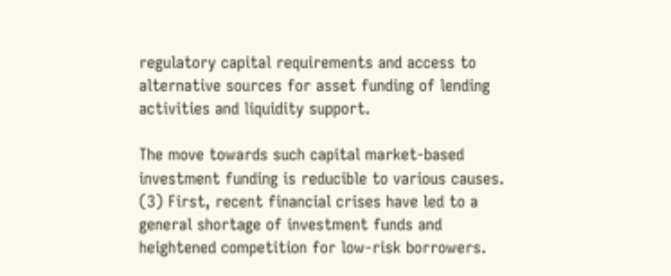regulatory capital requirements and access to alternative sources for asset funding of lending activities and liquidity support.

The move towards such capital market-based investment funding is reducible to various causes. (3) First, recent financial crises have led to a general shortage of investment funds and heightened competition for low-risk borrowers.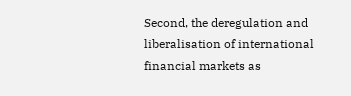Second, the deregulation and liberalisation of international financial markets as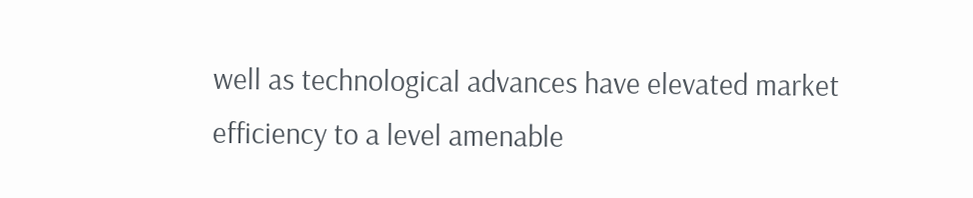well as technological advances have elevated market efficiency to a level amenable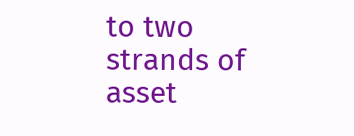to two strands of asset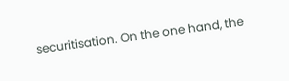securitisation. On the one hand, the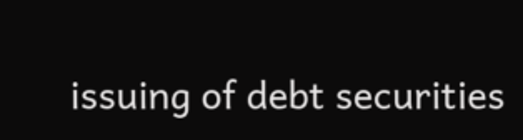issuing of debt securities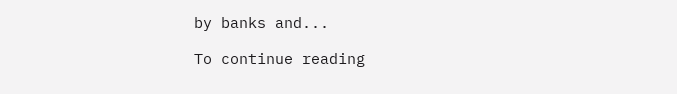by banks and...

To continue reading